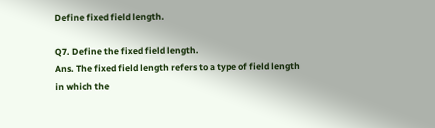Define fixed field length.

Q7. Define the fixed field length.
Ans. The fixed field length refers to a type of field length in which the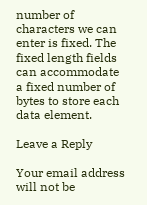number of characters we can enter is fixed. The fixed length fields can accommodate a fixed number of bytes to store each data element.

Leave a Reply

Your email address will not be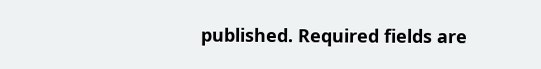published. Required fields are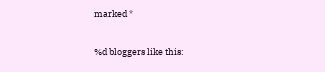marked *

%d bloggers like this: